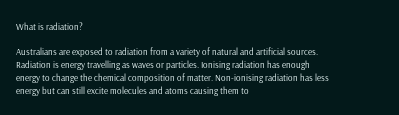What is radiation?

Australians are exposed to radiation from a variety of natural and artificial sources. Radiation is energy travelling as waves or particles. Ionising radiation has enough energy to change the chemical composition of matter. Non-ionising radiation has less energy but can still excite molecules and atoms causing them to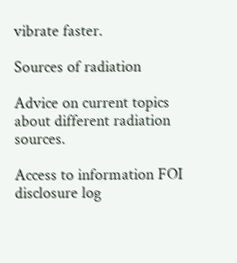vibrate faster.

Sources of radiation

Advice on current topics about different radiation sources.

Access to information FOI disclosure log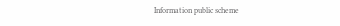Information public scheme